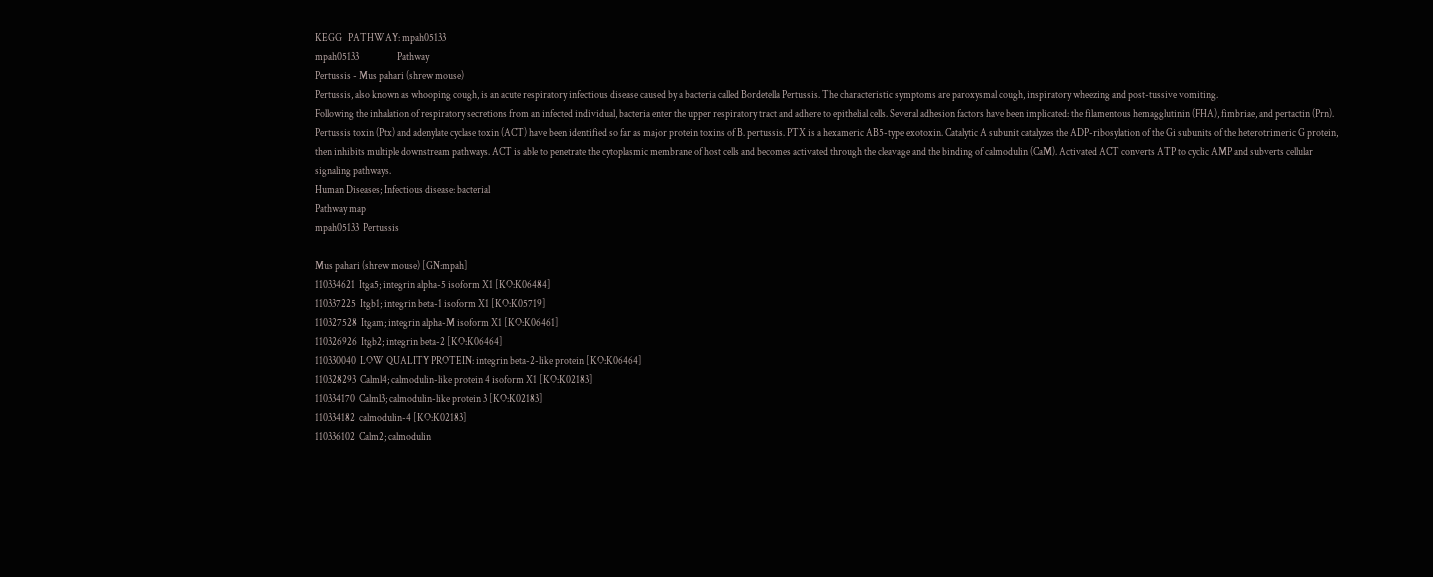KEGG   PATHWAY: mpah05133
mpah05133                   Pathway
Pertussis - Mus pahari (shrew mouse)
Pertussis, also known as whooping cough, is an acute respiratory infectious disease caused by a bacteria called Bordetella Pertussis. The characteristic symptoms are paroxysmal cough, inspiratory wheezing and post-tussive vomiting.
Following the inhalation of respiratory secretions from an infected individual, bacteria enter the upper respiratory tract and adhere to epithelial cells. Several adhesion factors have been implicated: the filamentous hemagglutinin (FHA), fimbriae, and pertactin (Prn).
Pertussis toxin (Ptx) and adenylate cyclase toxin (ACT) have been identified so far as major protein toxins of B. pertussis. PTX is a hexameric AB5-type exotoxin. Catalytic A subunit catalyzes the ADP-ribosylation of the Gi subunits of the heterotrimeric G protein, then inhibits multiple downstream pathways. ACT is able to penetrate the cytoplasmic membrane of host cells and becomes activated through the cleavage and the binding of calmodulin (CaM). Activated ACT converts ATP to cyclic AMP and subverts cellular signaling pathways.
Human Diseases; Infectious disease: bacterial
Pathway map
mpah05133  Pertussis

Mus pahari (shrew mouse) [GN:mpah]
110334621  Itga5; integrin alpha-5 isoform X1 [KO:K06484]
110337225  Itgb1; integrin beta-1 isoform X1 [KO:K05719]
110327528  Itgam; integrin alpha-M isoform X1 [KO:K06461]
110326926  Itgb2; integrin beta-2 [KO:K06464]
110330040  LOW QUALITY PROTEIN: integrin beta-2-like protein [KO:K06464]
110328293  Calml4; calmodulin-like protein 4 isoform X1 [KO:K02183]
110334170  Calml3; calmodulin-like protein 3 [KO:K02183]
110334182  calmodulin-4 [KO:K02183]
110336102  Calm2; calmodulin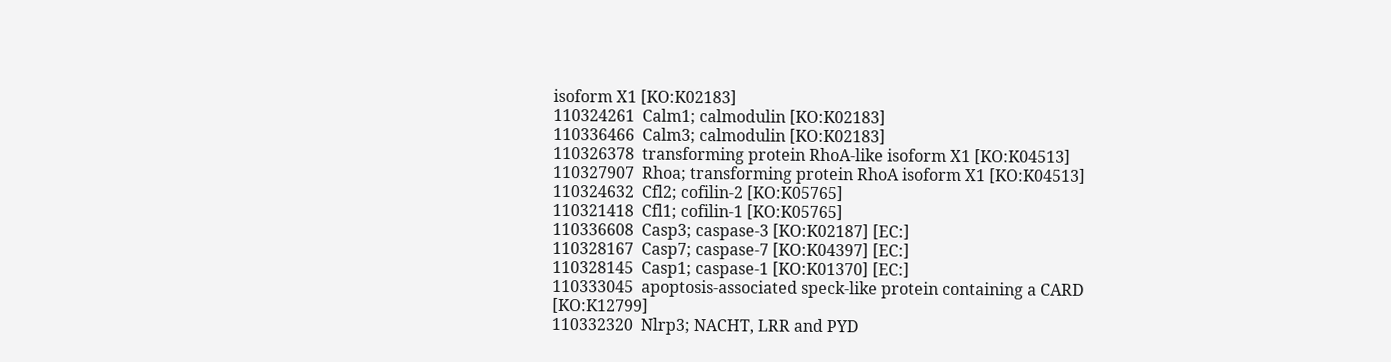isoform X1 [KO:K02183]
110324261  Calm1; calmodulin [KO:K02183]
110336466  Calm3; calmodulin [KO:K02183]
110326378  transforming protein RhoA-like isoform X1 [KO:K04513]
110327907  Rhoa; transforming protein RhoA isoform X1 [KO:K04513]
110324632  Cfl2; cofilin-2 [KO:K05765]
110321418  Cfl1; cofilin-1 [KO:K05765]
110336608  Casp3; caspase-3 [KO:K02187] [EC:]
110328167  Casp7; caspase-7 [KO:K04397] [EC:]
110328145  Casp1; caspase-1 [KO:K01370] [EC:]
110333045  apoptosis-associated speck-like protein containing a CARD [KO:K12799]
110332320  Nlrp3; NACHT, LRR and PYD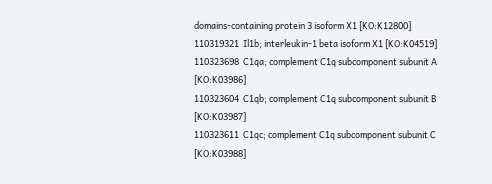domains-containing protein 3 isoform X1 [KO:K12800]
110319321  Il1b; interleukin-1 beta isoform X1 [KO:K04519]
110323698  C1qa; complement C1q subcomponent subunit A [KO:K03986]
110323604  C1qb; complement C1q subcomponent subunit B [KO:K03987]
110323611  C1qc; complement C1q subcomponent subunit C [KO:K03988]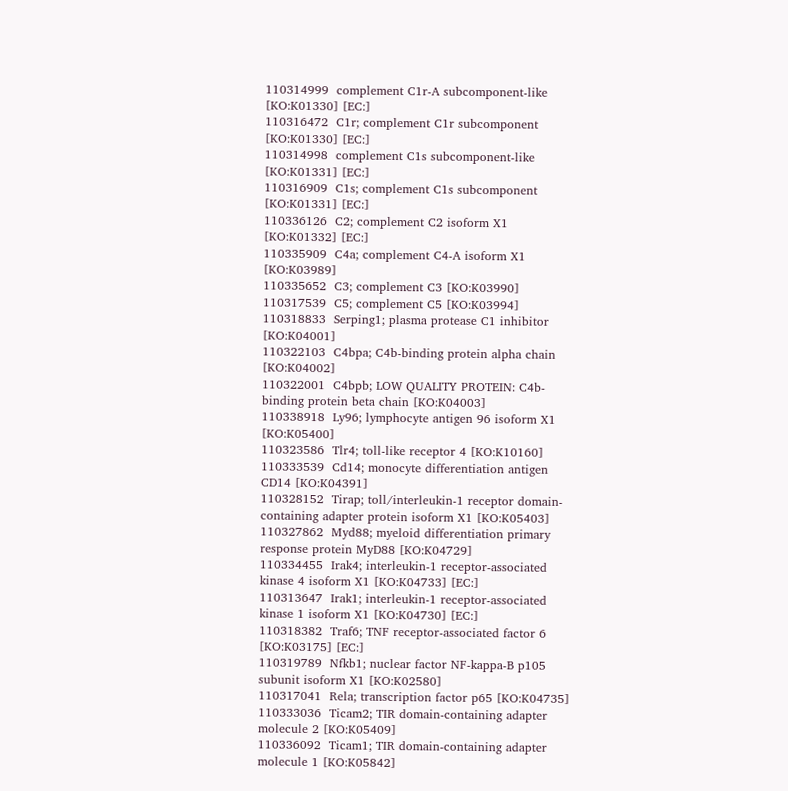110314999  complement C1r-A subcomponent-like [KO:K01330] [EC:]
110316472  C1r; complement C1r subcomponent [KO:K01330] [EC:]
110314998  complement C1s subcomponent-like [KO:K01331] [EC:]
110316909  C1s; complement C1s subcomponent [KO:K01331] [EC:]
110336126  C2; complement C2 isoform X1 [KO:K01332] [EC:]
110335909  C4a; complement C4-A isoform X1 [KO:K03989]
110335652  C3; complement C3 [KO:K03990]
110317539  C5; complement C5 [KO:K03994]
110318833  Serping1; plasma protease C1 inhibitor [KO:K04001]
110322103  C4bpa; C4b-binding protein alpha chain [KO:K04002]
110322001  C4bpb; LOW QUALITY PROTEIN: C4b-binding protein beta chain [KO:K04003]
110338918  Ly96; lymphocyte antigen 96 isoform X1 [KO:K05400]
110323586  Tlr4; toll-like receptor 4 [KO:K10160]
110333539  Cd14; monocyte differentiation antigen CD14 [KO:K04391]
110328152  Tirap; toll/interleukin-1 receptor domain-containing adapter protein isoform X1 [KO:K05403]
110327862  Myd88; myeloid differentiation primary response protein MyD88 [KO:K04729]
110334455  Irak4; interleukin-1 receptor-associated kinase 4 isoform X1 [KO:K04733] [EC:]
110313647  Irak1; interleukin-1 receptor-associated kinase 1 isoform X1 [KO:K04730] [EC:]
110318382  Traf6; TNF receptor-associated factor 6 [KO:K03175] [EC:]
110319789  Nfkb1; nuclear factor NF-kappa-B p105 subunit isoform X1 [KO:K02580]
110317041  Rela; transcription factor p65 [KO:K04735]
110333036  Ticam2; TIR domain-containing adapter molecule 2 [KO:K05409]
110336092  Ticam1; TIR domain-containing adapter molecule 1 [KO:K05842]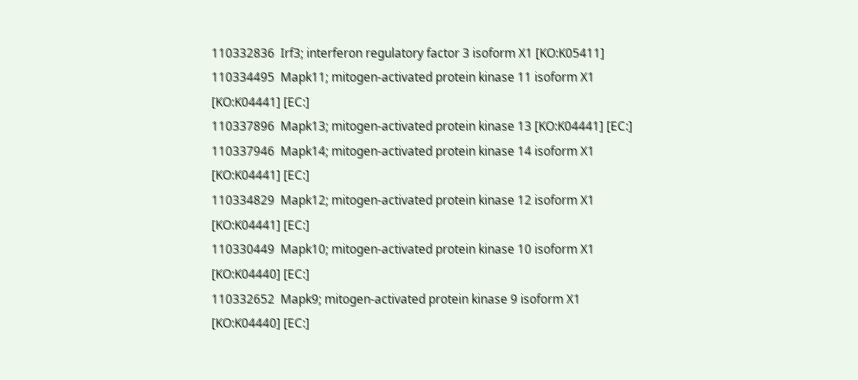110332836  Irf3; interferon regulatory factor 3 isoform X1 [KO:K05411]
110334495  Mapk11; mitogen-activated protein kinase 11 isoform X1 [KO:K04441] [EC:]
110337896  Mapk13; mitogen-activated protein kinase 13 [KO:K04441] [EC:]
110337946  Mapk14; mitogen-activated protein kinase 14 isoform X1 [KO:K04441] [EC:]
110334829  Mapk12; mitogen-activated protein kinase 12 isoform X1 [KO:K04441] [EC:]
110330449  Mapk10; mitogen-activated protein kinase 10 isoform X1 [KO:K04440] [EC:]
110332652  Mapk9; mitogen-activated protein kinase 9 isoform X1 [KO:K04440] [EC:]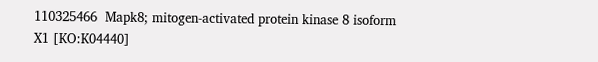110325466  Mapk8; mitogen-activated protein kinase 8 isoform X1 [KO:K04440]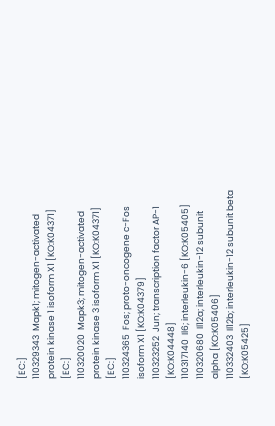[EC:]
110329343  Mapk1; mitogen-activated protein kinase 1 isoform X1 [KO:K04371] [EC:]
110320020  Mapk3; mitogen-activated protein kinase 3 isoform X1 [KO:K04371] [EC:]
110324365  Fos; proto-oncogene c-Fos isoform X1 [KO:K04379]
110323252  Jun; transcription factor AP-1 [KO:K04448]
110317140  Il6; interleukin-6 [KO:K05405]
110320680  Il12a; interleukin-12 subunit alpha [KO:K05406]
110332403  Il12b; interleukin-12 subunit beta [KO:K05425]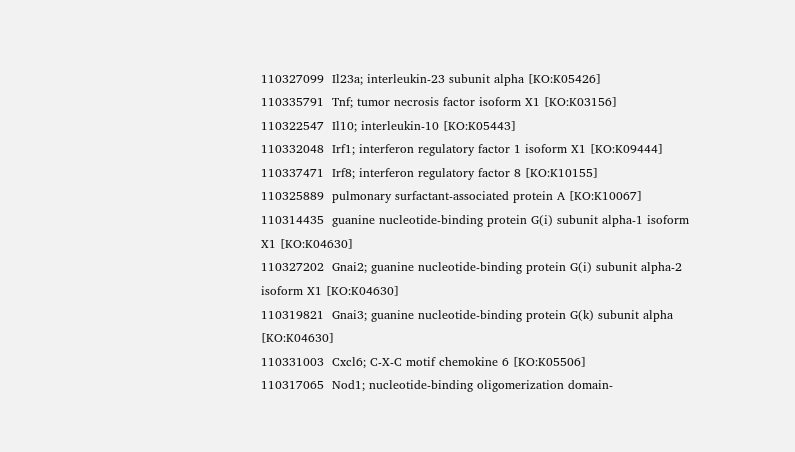110327099  Il23a; interleukin-23 subunit alpha [KO:K05426]
110335791  Tnf; tumor necrosis factor isoform X1 [KO:K03156]
110322547  Il10; interleukin-10 [KO:K05443]
110332048  Irf1; interferon regulatory factor 1 isoform X1 [KO:K09444]
110337471  Irf8; interferon regulatory factor 8 [KO:K10155]
110325889  pulmonary surfactant-associated protein A [KO:K10067]
110314435  guanine nucleotide-binding protein G(i) subunit alpha-1 isoform X1 [KO:K04630]
110327202  Gnai2; guanine nucleotide-binding protein G(i) subunit alpha-2 isoform X1 [KO:K04630]
110319821  Gnai3; guanine nucleotide-binding protein G(k) subunit alpha [KO:K04630]
110331003  Cxcl6; C-X-C motif chemokine 6 [KO:K05506]
110317065  Nod1; nucleotide-binding oligomerization domain-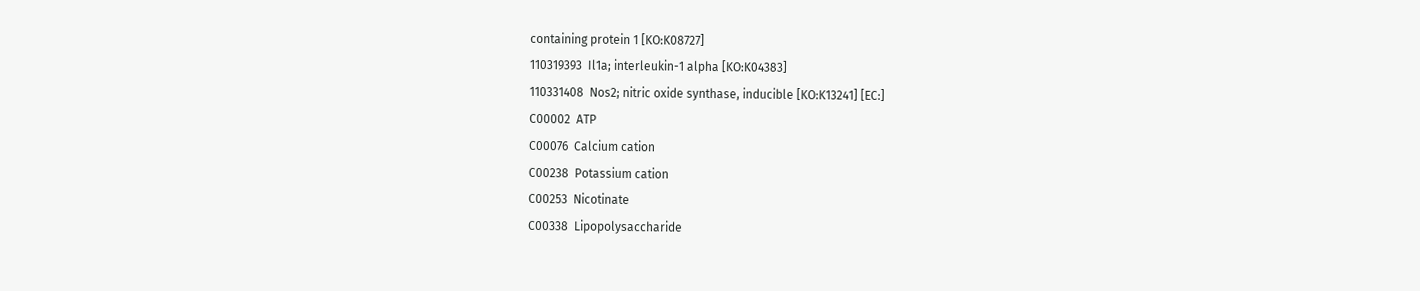containing protein 1 [KO:K08727]
110319393  Il1a; interleukin-1 alpha [KO:K04383]
110331408  Nos2; nitric oxide synthase, inducible [KO:K13241] [EC:]
C00002  ATP
C00076  Calcium cation
C00238  Potassium cation
C00253  Nicotinate
C00338  Lipopolysaccharide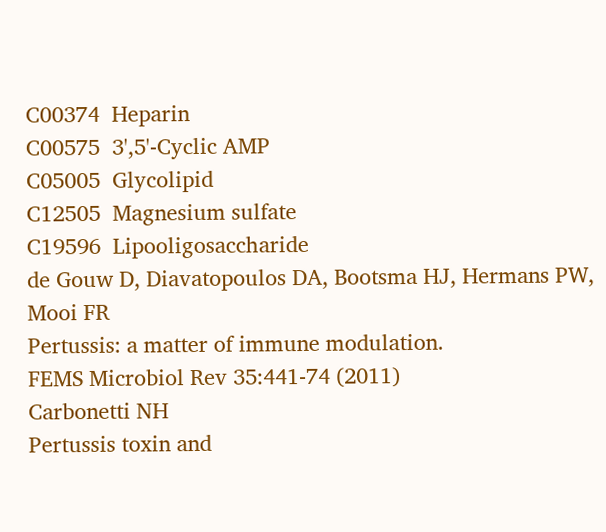C00374  Heparin
C00575  3',5'-Cyclic AMP
C05005  Glycolipid
C12505  Magnesium sulfate
C19596  Lipooligosaccharide
de Gouw D, Diavatopoulos DA, Bootsma HJ, Hermans PW, Mooi FR
Pertussis: a matter of immune modulation.
FEMS Microbiol Rev 35:441-74 (2011)
Carbonetti NH
Pertussis toxin and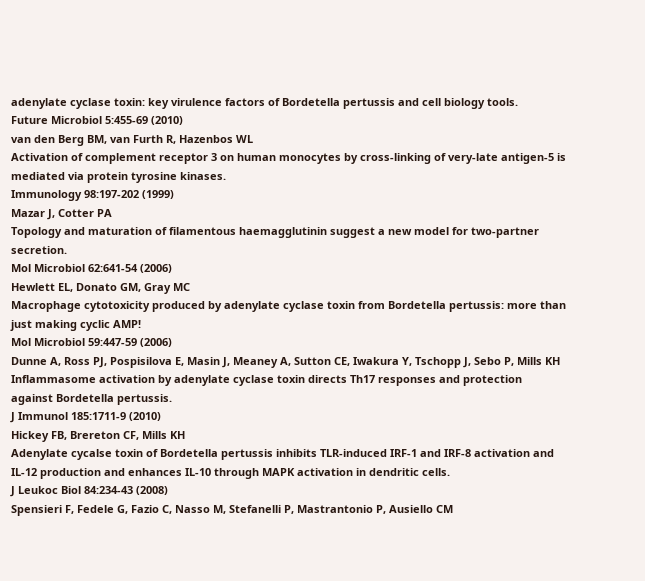adenylate cyclase toxin: key virulence factors of Bordetella pertussis and cell biology tools.
Future Microbiol 5:455-69 (2010)
van den Berg BM, van Furth R, Hazenbos WL
Activation of complement receptor 3 on human monocytes by cross-linking of very-late antigen-5 is mediated via protein tyrosine kinases.
Immunology 98:197-202 (1999)
Mazar J, Cotter PA
Topology and maturation of filamentous haemagglutinin suggest a new model for two-partner secretion.
Mol Microbiol 62:641-54 (2006)
Hewlett EL, Donato GM, Gray MC
Macrophage cytotoxicity produced by adenylate cyclase toxin from Bordetella pertussis: more than just making cyclic AMP!
Mol Microbiol 59:447-59 (2006)
Dunne A, Ross PJ, Pospisilova E, Masin J, Meaney A, Sutton CE, Iwakura Y, Tschopp J, Sebo P, Mills KH
Inflammasome activation by adenylate cyclase toxin directs Th17 responses and protection against Bordetella pertussis.
J Immunol 185:1711-9 (2010)
Hickey FB, Brereton CF, Mills KH
Adenylate cycalse toxin of Bordetella pertussis inhibits TLR-induced IRF-1 and IRF-8 activation and IL-12 production and enhances IL-10 through MAPK activation in dendritic cells.
J Leukoc Biol 84:234-43 (2008)
Spensieri F, Fedele G, Fazio C, Nasso M, Stefanelli P, Mastrantonio P, Ausiello CM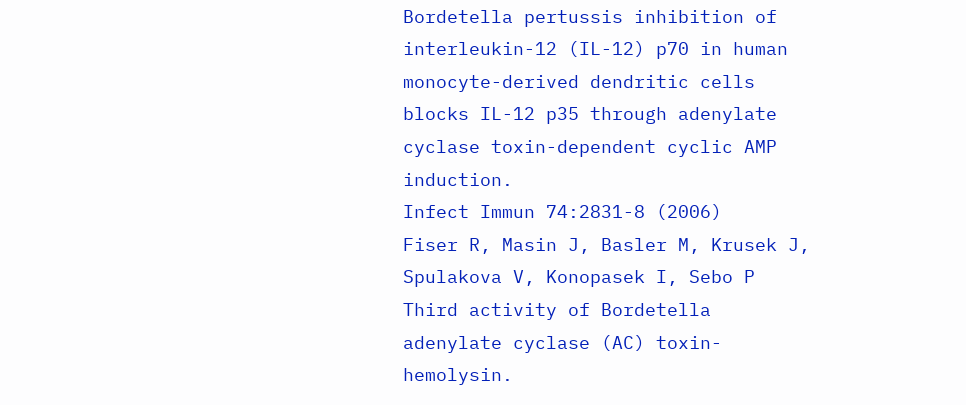Bordetella pertussis inhibition of interleukin-12 (IL-12) p70 in human monocyte-derived dendritic cells blocks IL-12 p35 through adenylate cyclase toxin-dependent cyclic AMP induction.
Infect Immun 74:2831-8 (2006)
Fiser R, Masin J, Basler M, Krusek J, Spulakova V, Konopasek I, Sebo P
Third activity of Bordetella adenylate cyclase (AC) toxin-hemolysin.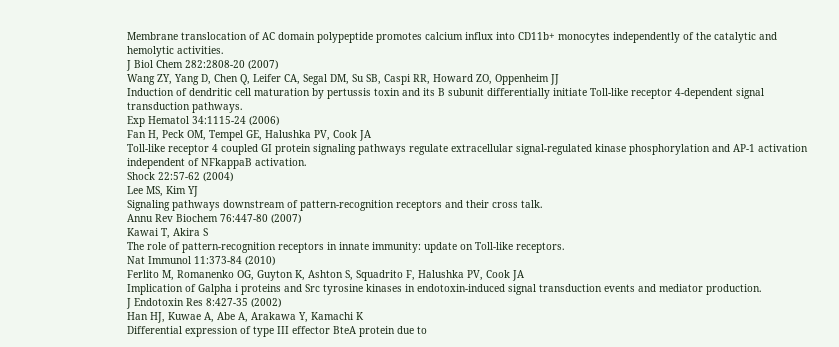Membrane translocation of AC domain polypeptide promotes calcium influx into CD11b+ monocytes independently of the catalytic and hemolytic activities.
J Biol Chem 282:2808-20 (2007)
Wang ZY, Yang D, Chen Q, Leifer CA, Segal DM, Su SB, Caspi RR, Howard ZO, Oppenheim JJ
Induction of dendritic cell maturation by pertussis toxin and its B subunit differentially initiate Toll-like receptor 4-dependent signal transduction pathways.
Exp Hematol 34:1115-24 (2006)
Fan H, Peck OM, Tempel GE, Halushka PV, Cook JA
Toll-like receptor 4 coupled GI protein signaling pathways regulate extracellular signal-regulated kinase phosphorylation and AP-1 activation independent of NFkappaB activation.
Shock 22:57-62 (2004)
Lee MS, Kim YJ
Signaling pathways downstream of pattern-recognition receptors and their cross talk.
Annu Rev Biochem 76:447-80 (2007)
Kawai T, Akira S
The role of pattern-recognition receptors in innate immunity: update on Toll-like receptors.
Nat Immunol 11:373-84 (2010)
Ferlito M, Romanenko OG, Guyton K, Ashton S, Squadrito F, Halushka PV, Cook JA
Implication of Galpha i proteins and Src tyrosine kinases in endotoxin-induced signal transduction events and mediator production.
J Endotoxin Res 8:427-35 (2002)
Han HJ, Kuwae A, Abe A, Arakawa Y, Kamachi K
Differential expression of type III effector BteA protein due to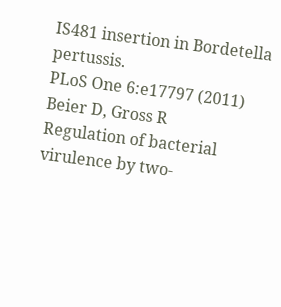IS481 insertion in Bordetella pertussis.
PLoS One 6:e17797 (2011)
Beier D, Gross R
Regulation of bacterial virulence by two-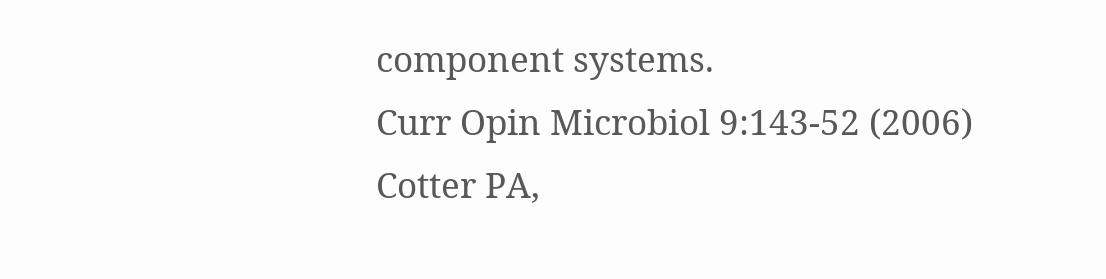component systems.
Curr Opin Microbiol 9:143-52 (2006)
Cotter PA,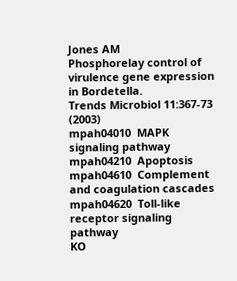Jones AM
Phosphorelay control of virulence gene expression in Bordetella.
Trends Microbiol 11:367-73 (2003)
mpah04010  MAPK signaling pathway
mpah04210  Apoptosis
mpah04610  Complement and coagulation cascades
mpah04620  Toll-like receptor signaling pathway
KO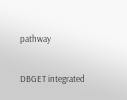pathway

DBGET integrated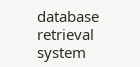database retrieval system